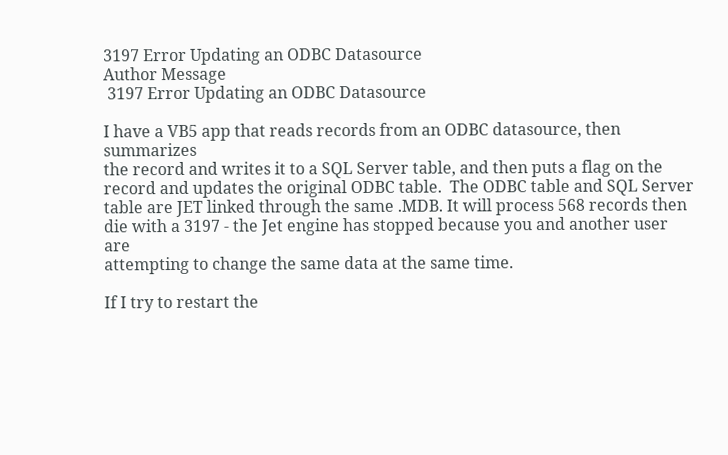3197 Error Updating an ODBC Datasource
Author Message
 3197 Error Updating an ODBC Datasource

I have a VB5 app that reads records from an ODBC datasource, then summarizes
the record and writes it to a SQL Server table, and then puts a flag on the
record and updates the original ODBC table.  The ODBC table and SQL Server
table are JET linked through the same .MDB. It will process 568 records then
die with a 3197 - the Jet engine has stopped because you and another user are
attempting to change the same data at the same time.

If I try to restart the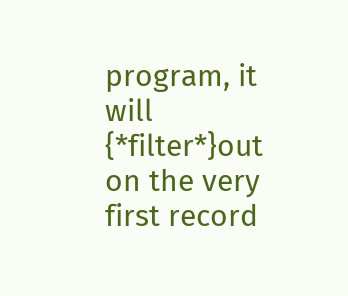program, it will {*filter*}out on the very first record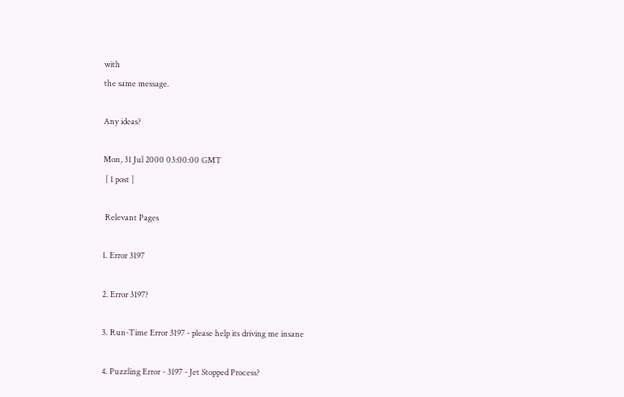with
the same message.

Any ideas?

Mon, 31 Jul 2000 03:00:00 GMT
 [ 1 post ]

 Relevant Pages

1. Error 3197

2. Error 3197?

3. Run-Time Error 3197 - please help its driving me insane

4. Puzzling Error - 3197 - Jet Stopped Process?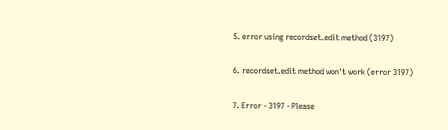5. error using recordset.edit method (3197)

6. recordset.edit method won't work (error 3197)

7. Error - 3197 - Please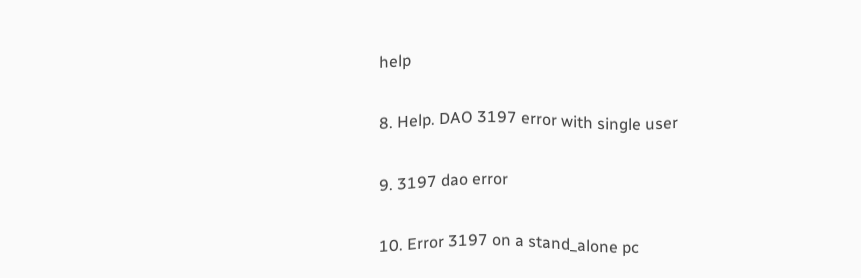help

8. Help. DAO 3197 error with single user

9. 3197 dao error

10. Error 3197 on a stand_alone pc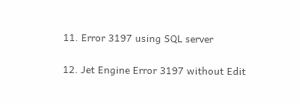11. Error 3197 using SQL server

12. Jet Engine Error 3197 without Edit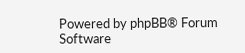Powered by phpBB® Forum Software